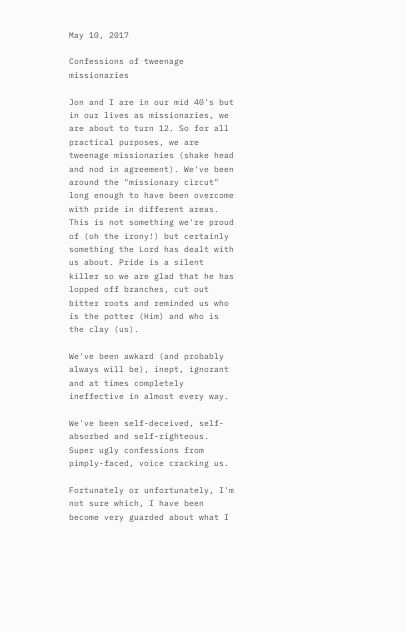May 10, 2017

Confessions of tweenage missionaries

Jon and I are in our mid 40's but in our lives as missionaries, we are about to turn 12. So for all practical purposes, we are tweenage missionaries (shake head and nod in agreement). We've been around the "missionary circut" long enough to have been overcome with pride in different areas. This is not something we're proud of (oh the irony!) but certainly something the Lord has dealt with us about. Pride is a silent killer so we are glad that he has lopped off branches, cut out bitter roots and reminded us who is the potter (Him) and who is the clay (us).

We've been awkard (and probably always will be), inept, ignorant and at times completely ineffective in almost every way.

We've been self-deceived, self-absorbed and self-righteous. Super ugly confessions from pimply-faced, voice cracking us.

Fortunately or unfortunately, I'm not sure which, I have been become very guarded about what I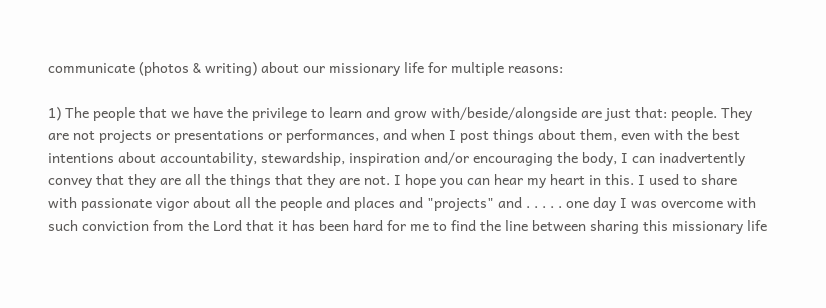communicate (photos & writing) about our missionary life for multiple reasons:

1) The people that we have the privilege to learn and grow with/beside/alongside are just that: people. They are not projects or presentations or performances, and when I post things about them, even with the best intentions about accountability, stewardship, inspiration and/or encouraging the body, I can inadvertently convey that they are all the things that they are not. I hope you can hear my heart in this. I used to share with passionate vigor about all the people and places and "projects" and . . . . . one day I was overcome with such conviction from the Lord that it has been hard for me to find the line between sharing this missionary life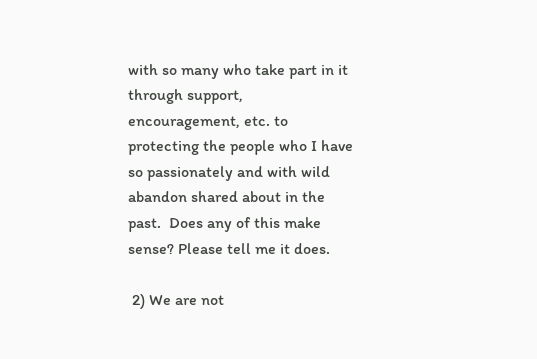with so many who take part in it through support, encouragement, etc. to protecting the people who I have so passionately and with wild abandon shared about in the past.  Does any of this make sense? Please tell me it does.

 2) We are not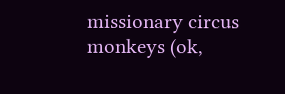missionary circus monkeys (ok,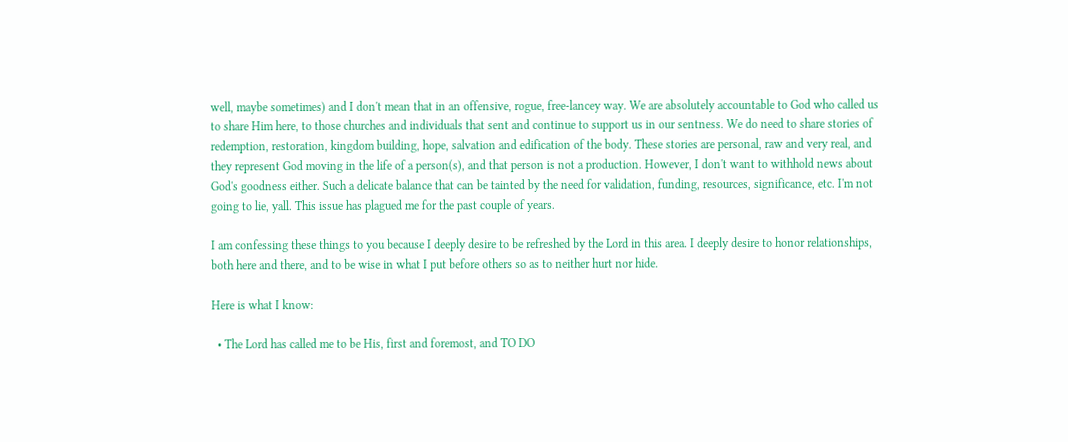well, maybe sometimes) and I don't mean that in an offensive, rogue, free-lancey way. We are absolutely accountable to God who called us to share Him here, to those churches and individuals that sent and continue to support us in our sentness. We do need to share stories of redemption, restoration, kingdom building, hope, salvation and edification of the body. These stories are personal, raw and very real, and they represent God moving in the life of a person(s), and that person is not a production. However, I don't want to withhold news about God's goodness either. Such a delicate balance that can be tainted by the need for validation, funding, resources, significance, etc. I'm not going to lie, yall. This issue has plagued me for the past couple of years.

I am confessing these things to you because I deeply desire to be refreshed by the Lord in this area. I deeply desire to honor relationships, both here and there, and to be wise in what I put before others so as to neither hurt nor hide.

Here is what I know:

  • The Lord has called me to be His, first and foremost, and TO DO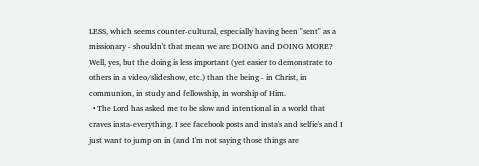LESS, which seems counter-cultural, especially having been "sent" as a missionary - shouldn't that mean we are DOING and DOING MORE? Well, yes, but the doing is less important (yet easier to demonstrate to others in a video/slideshow, etc.) than the being - in Christ, in communion, in study and fellowship, in worship of Him.
  • The Lord has asked me to be slow and intentional in a world that craves insta-everything. I see facebook posts and insta's and selfie's and I just want to jump on in (and I'm not saying those things are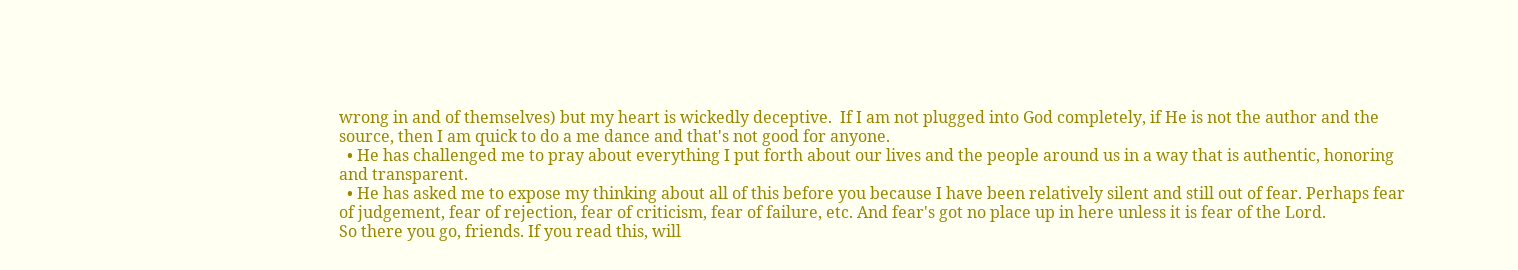wrong in and of themselves) but my heart is wickedly deceptive.  If I am not plugged into God completely, if He is not the author and the source, then I am quick to do a me dance and that's not good for anyone.
  • He has challenged me to pray about everything I put forth about our lives and the people around us in a way that is authentic, honoring and transparent.
  • He has asked me to expose my thinking about all of this before you because I have been relatively silent and still out of fear. Perhaps fear of judgement, fear of rejection, fear of criticism, fear of failure, etc. And fear's got no place up in here unless it is fear of the Lord.
So there you go, friends. If you read this, will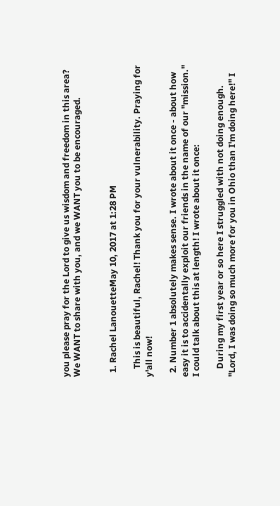you please pray for the Lord to give us wisdom and freedom in this area? We WANT to share with you, and we WANT you to be encouraged.


  1. Rachel LanouetteMay 10, 2017 at 1:28 PM

    This is beautiful, Rachel! Thank you for your vulnerability. Praying for y'all now!

  2. Number 1 absolutely makes sense. I wrote about it once - about how easy it is to accidentally exploit our friends in the name of our "mission." I could talk about this at length! I wrote about it once:

    During my first year or so here I struggled with not doing enough. "Lord, I was doing so much more for you in Ohio than I'm doing here!" I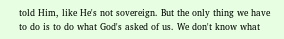told Him, like He's not sovereign. But the only thing we have to do is to do what God's asked of us. We don't know what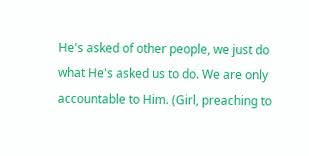He's asked of other people, we just do what He's asked us to do. We are only accountable to Him. (Girl, preaching to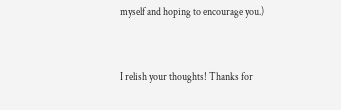myself and hoping to encourage you.)


I relish your thoughts! Thanks for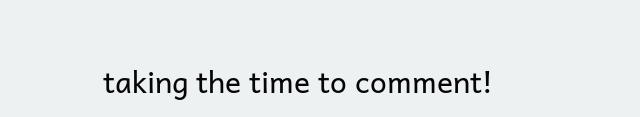taking the time to comment!